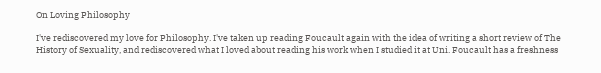On Loving Philosophy

I've rediscovered my love for Philosophy. I've taken up reading Foucault again with the idea of writing a short review of The History of Sexuality, and rediscovered what I loved about reading his work when I studied it at Uni. Foucault has a freshness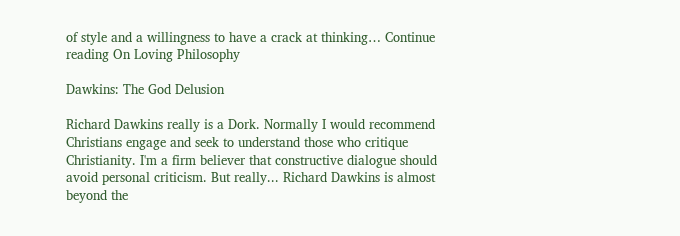of style and a willingness to have a crack at thinking… Continue reading On Loving Philosophy

Dawkins: The God Delusion

Richard Dawkins really is a Dork. Normally I would recommend Christians engage and seek to understand those who critique Christianity. I'm a firm believer that constructive dialogue should avoid personal criticism. But really... Richard Dawkins is almost beyond the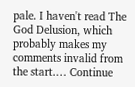pale. I haven't read The God Delusion, which probably makes my comments invalid from the start.… Continue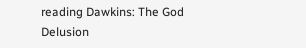reading Dawkins: The God Delusion